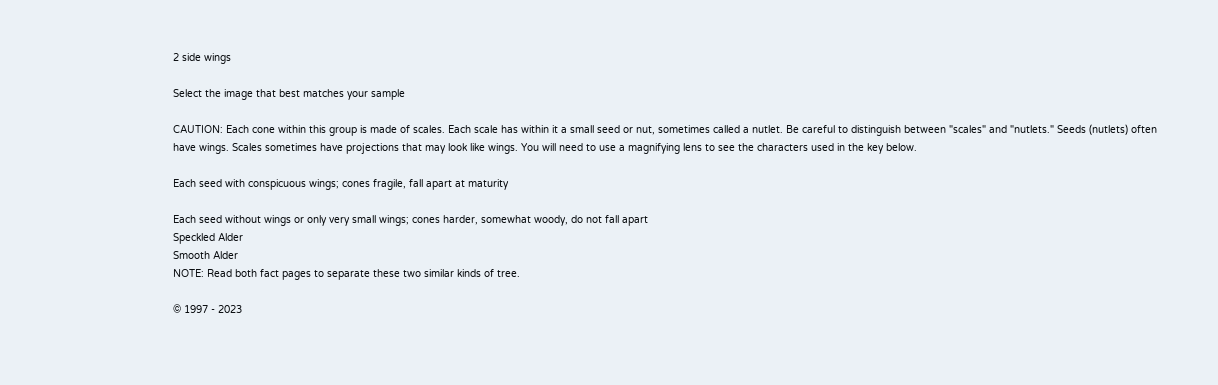2 side wings

Select the image that best matches your sample

CAUTION: Each cone within this group is made of scales. Each scale has within it a small seed or nut, sometimes called a nutlet. Be careful to distinguish between "scales" and "nutlets." Seeds (nutlets) often have wings. Scales sometimes have projections that may look like wings. You will need to use a magnifying lens to see the characters used in the key below.

Each seed with conspicuous wings; cones fragile, fall apart at maturity

Each seed without wings or only very small wings; cones harder, somewhat woody, do not fall apart
Speckled Alder
Smooth Alder
NOTE: Read both fact pages to separate these two similar kinds of tree.

© 1997 - 2023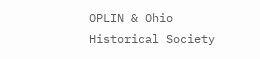OPLIN & Ohio Historical Society